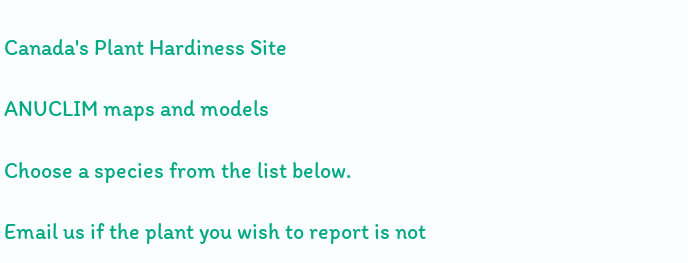Canada's Plant Hardiness Site

ANUCLIM maps and models

Choose a species from the list below.

Email us if the plant you wish to report is not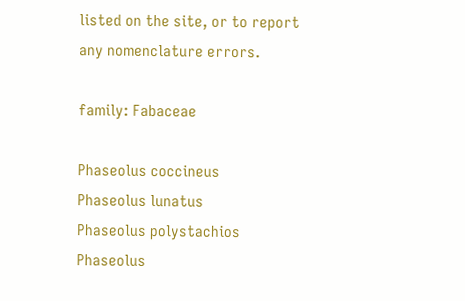listed on the site, or to report any nomenclature errors.

family: Fabaceae

Phaseolus coccineus
Phaseolus lunatus
Phaseolus polystachios
Phaseolus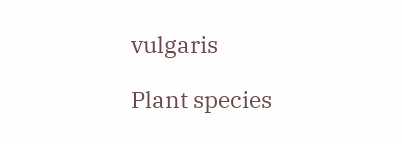vulgaris

Plant species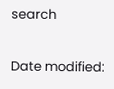search

Date modified: